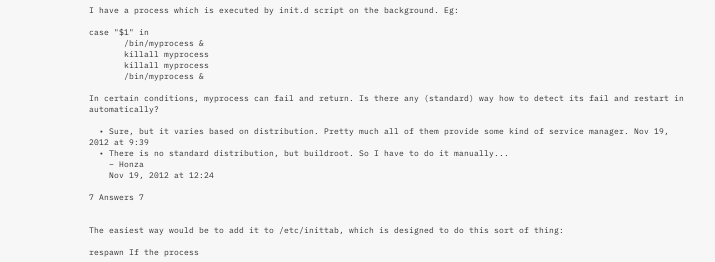I have a process which is executed by init.d script on the background. Eg:

case "$1" in
       /bin/myprocess &
       killall myprocess
       killall myprocess
       /bin/myprocess &

In certain conditions, myprocess can fail and return. Is there any (standard) way how to detect its fail and restart in automatically?

  • Sure, but it varies based on distribution. Pretty much all of them provide some kind of service manager. Nov 19, 2012 at 9:39
  • There is no standard distribution, but buildroot. So I have to do it manually...
    – Honza
    Nov 19, 2012 at 12:24

7 Answers 7


The easiest way would be to add it to /etc/inittab, which is designed to do this sort of thing:

respawn If the process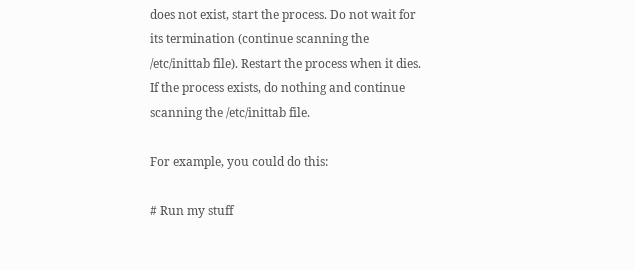does not exist, start the process. Do not wait for its termination (continue scanning the /etc/inittab file). Restart the process when it dies. If the process exists, do nothing and continue scanning the /etc/inittab file.

For example, you could do this:

# Run my stuff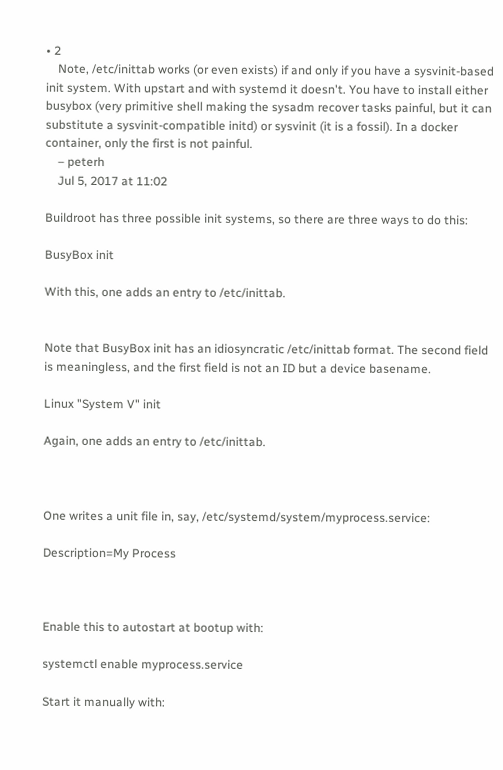• 2
    Note, /etc/inittab works (or even exists) if and only if you have a sysvinit-based init system. With upstart and with systemd it doesn't. You have to install either busybox (very primitive shell making the sysadm recover tasks painful, but it can substitute a sysvinit-compatible initd) or sysvinit (it is a fossil). In a docker container, only the first is not painful.
    – peterh
    Jul 5, 2017 at 11:02

Buildroot has three possible init systems, so there are three ways to do this:

BusyBox init

With this, one adds an entry to /etc/inittab.


Note that BusyBox init has an idiosyncratic /etc/inittab format. The second field is meaningless, and the first field is not an ID but a device basename.

Linux "System V" init

Again, one adds an entry to /etc/inittab.



One writes a unit file in, say, /etc/systemd/system/myprocess.service:

Description=My Process



Enable this to autostart at bootup with:

systemctl enable myprocess.service

Start it manually with: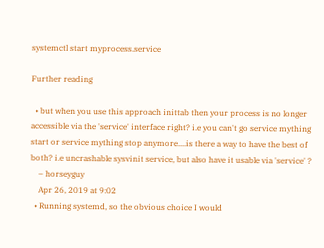systemctl start myprocess.service

Further reading

  • but when you use this approach inittab then your process is no longer accessible via the 'service' interface right? i.e you can't go service mything start or service mything stop anymore....is there a way to have the best of both? i.e uncrashable sysvinit service, but also have it usable via 'service' ?
    – horseyguy
    Apr 26, 2019 at 9:02
  • Running systemd, so the obvious choice I would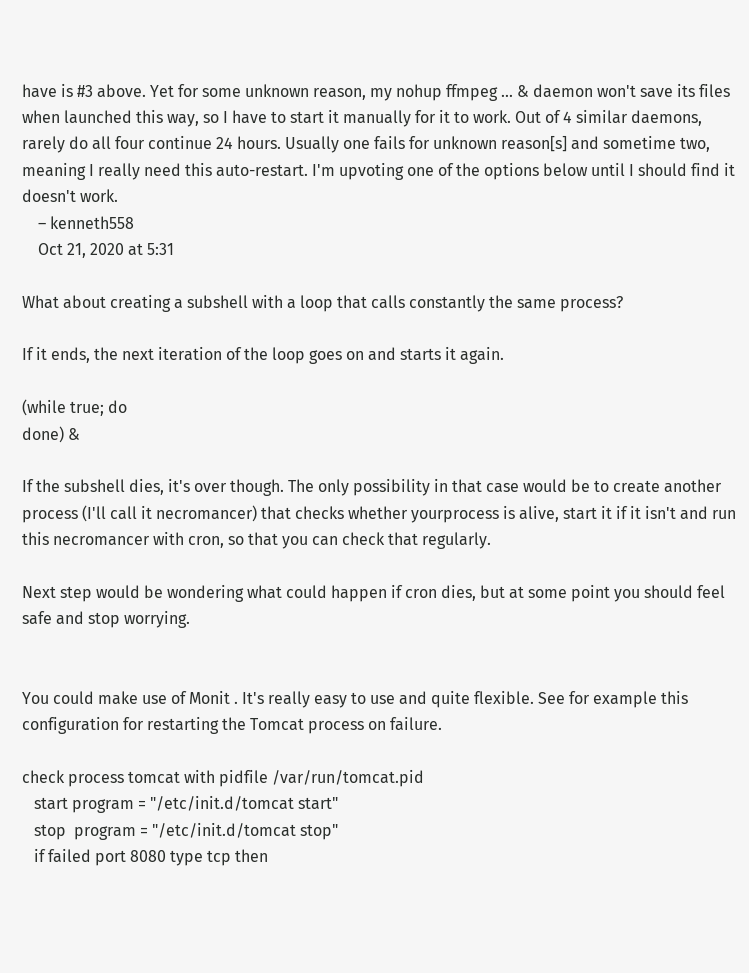have is #3 above. Yet for some unknown reason, my nohup ffmpeg ... & daemon won't save its files when launched this way, so I have to start it manually for it to work. Out of 4 similar daemons, rarely do all four continue 24 hours. Usually one fails for unknown reason[s] and sometime two, meaning I really need this auto-restart. I'm upvoting one of the options below until I should find it doesn't work.
    – kenneth558
    Oct 21, 2020 at 5:31

What about creating a subshell with a loop that calls constantly the same process?

If it ends, the next iteration of the loop goes on and starts it again.

(while true; do
done) &

If the subshell dies, it's over though. The only possibility in that case would be to create another process (I'll call it necromancer) that checks whether yourprocess is alive, start it if it isn't and run this necromancer with cron, so that you can check that regularly.

Next step would be wondering what could happen if cron dies, but at some point you should feel safe and stop worrying.


You could make use of Monit . It's really easy to use and quite flexible. See for example this configuration for restarting the Tomcat process on failure.

check process tomcat with pidfile /var/run/tomcat.pid
   start program = "/etc/init.d/tomcat start"
   stop  program = "/etc/init.d/tomcat stop"
   if failed port 8080 type tcp then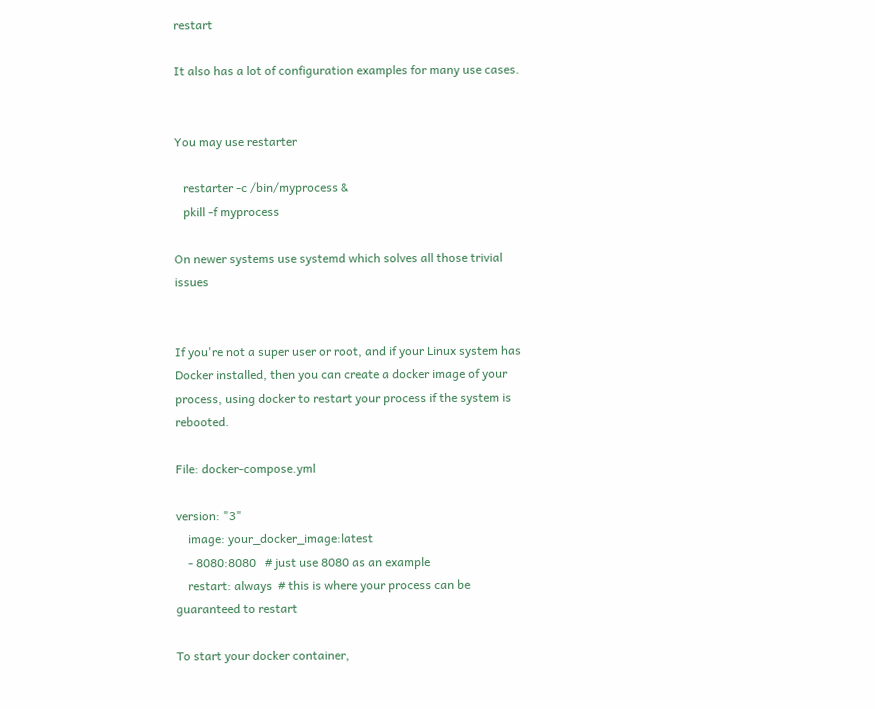restart

It also has a lot of configuration examples for many use cases.


You may use restarter

   restarter -c /bin/myprocess &
   pkill -f myprocess

On newer systems use systemd which solves all those trivial issues


If you're not a super user or root, and if your Linux system has Docker installed, then you can create a docker image of your process, using docker to restart your process if the system is rebooted.

File: docker-compose.yml

version: "3"
    image: your_docker_image:latest
    - 8080:8080   # just use 8080 as an example
    restart: always  # this is where your process can be guaranteed to restart

To start your docker container,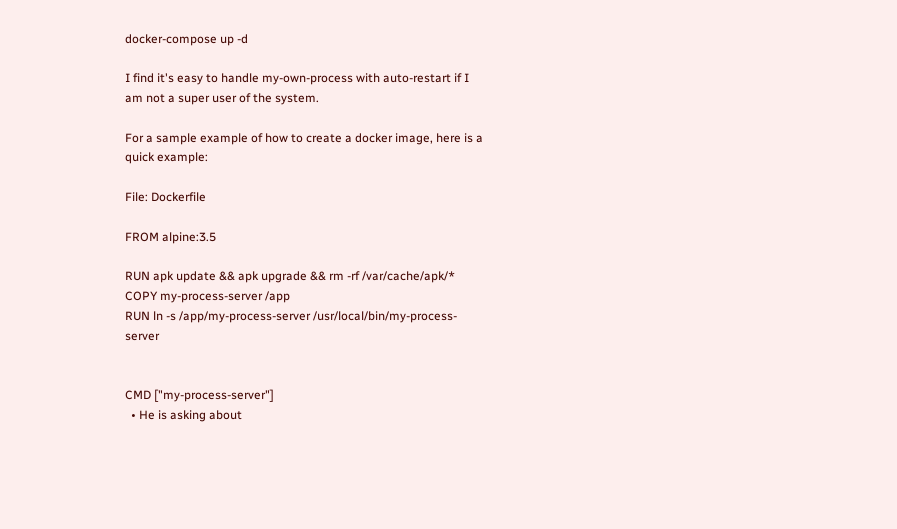docker-compose up -d

I find it's easy to handle my-own-process with auto-restart if I am not a super user of the system.

For a sample example of how to create a docker image, here is a quick example:

File: Dockerfile

FROM alpine:3.5

RUN apk update && apk upgrade && rm -rf /var/cache/apk/*
COPY my-process-server /app
RUN ln -s /app/my-process-server /usr/local/bin/my-process-server


CMD ["my-process-server"]
  • He is asking about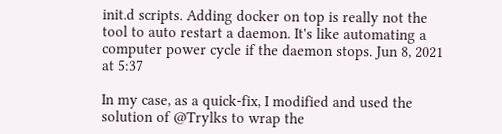init.d scripts. Adding docker on top is really not the tool to auto restart a daemon. It's like automating a computer power cycle if the daemon stops. Jun 8, 2021 at 5:37

In my case, as a quick-fix, I modified and used the solution of @Trylks to wrap the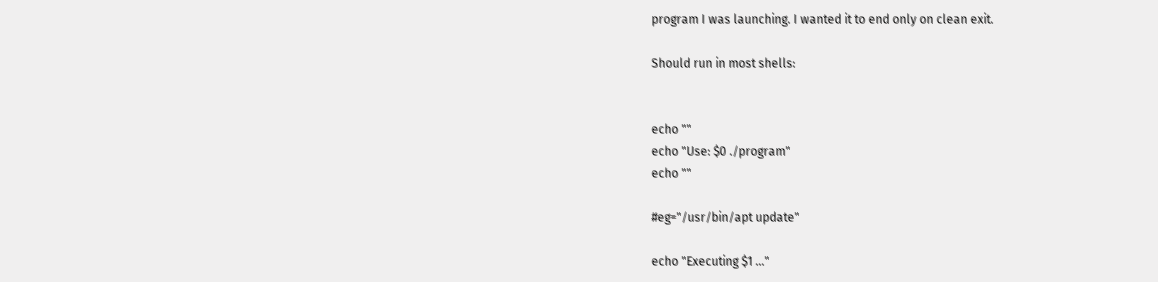program I was launching. I wanted it to end only on clean exit.

Should run in most shells:


echo ""
echo "Use: $0 ./program"
echo ""

#eg="/usr/bin/apt update"

echo "Executing $1 ..."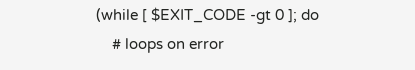(while [ $EXIT_CODE -gt 0 ]; do
    # loops on error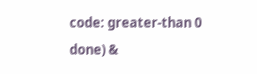code: greater-than 0
done) &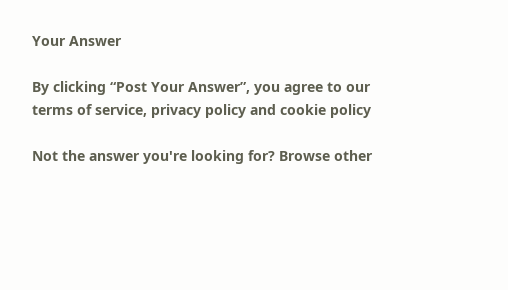Your Answer

By clicking “Post Your Answer”, you agree to our terms of service, privacy policy and cookie policy

Not the answer you're looking for? Browse other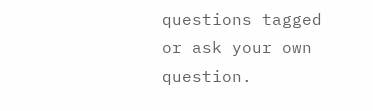questions tagged or ask your own question.